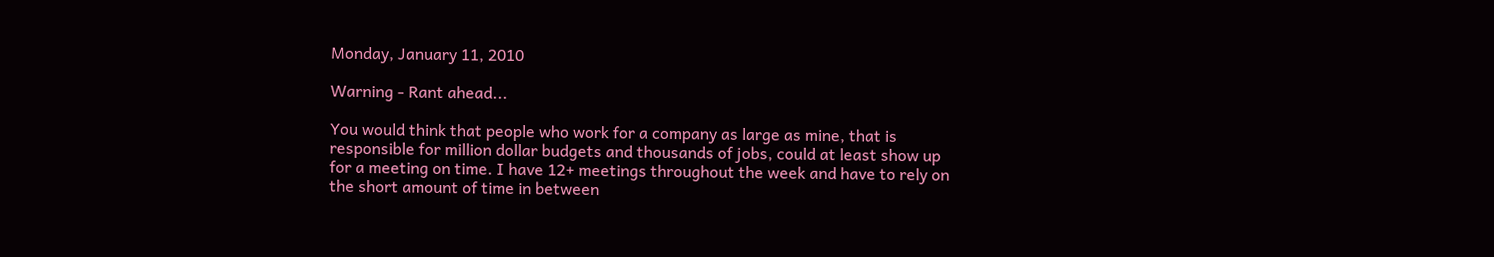Monday, January 11, 2010

Warning - Rant ahead...

You would think that people who work for a company as large as mine, that is responsible for million dollar budgets and thousands of jobs, could at least show up for a meeting on time. I have 12+ meetings throughout the week and have to rely on the short amount of time in between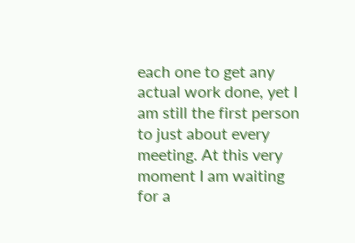each one to get any actual work done, yet I am still the first person to just about every meeting. At this very moment I am waiting for a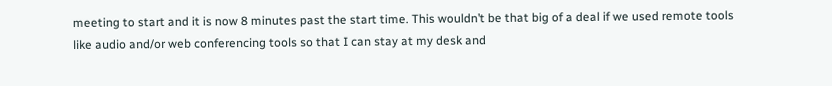meeting to start and it is now 8 minutes past the start time. This wouldn’t be that big of a deal if we used remote tools like audio and/or web conferencing tools so that I can stay at my desk and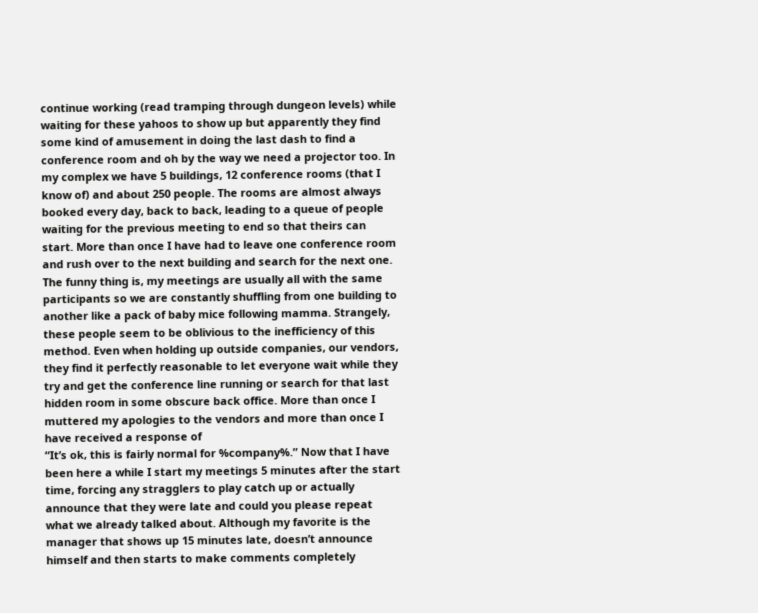continue working (read tramping through dungeon levels) while waiting for these yahoos to show up but apparently they find some kind of amusement in doing the last dash to find a conference room and oh by the way we need a projector too. In my complex we have 5 buildings, 12 conference rooms (that I know of) and about 250 people. The rooms are almost always booked every day, back to back, leading to a queue of people waiting for the previous meeting to end so that theirs can start. More than once I have had to leave one conference room and rush over to the next building and search for the next one. The funny thing is, my meetings are usually all with the same participants so we are constantly shuffling from one building to another like a pack of baby mice following mamma. Strangely, these people seem to be oblivious to the inefficiency of this method. Even when holding up outside companies, our vendors, they find it perfectly reasonable to let everyone wait while they try and get the conference line running or search for that last hidden room in some obscure back office. More than once I muttered my apologies to the vendors and more than once I have received a response of
“It’s ok, this is fairly normal for %company%.” Now that I have been here a while I start my meetings 5 minutes after the start time, forcing any stragglers to play catch up or actually announce that they were late and could you please repeat what we already talked about. Although my favorite is the manager that shows up 15 minutes late, doesn’t announce himself and then starts to make comments completely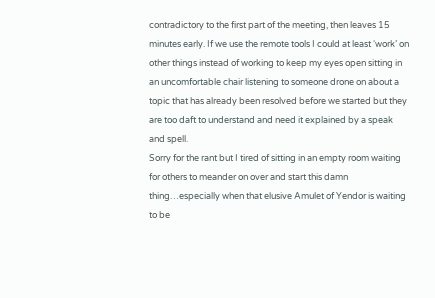contradictory to the first part of the meeting, then leaves 15 minutes early. If we use the remote tools I could at least ‘work’ on other things instead of working to keep my eyes open sitting in an uncomfortable chair listening to someone drone on about a topic that has already been resolved before we started but they are too daft to understand and need it explained by a speak and spell.
Sorry for the rant but I tired of sitting in an empty room waiting for others to meander on over and start this damn thing…especially when that elusive Amulet of Yendor is waiting to be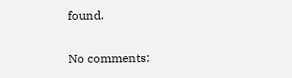found.

No comments: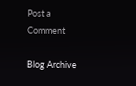Post a Comment

Blog Archive